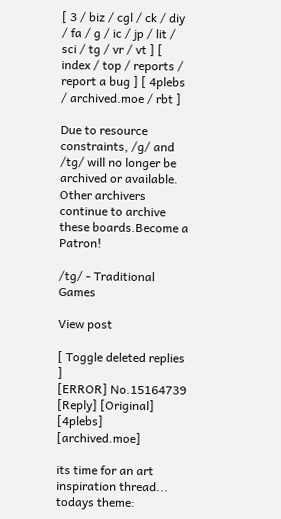[ 3 / biz / cgl / ck / diy / fa / g / ic / jp / lit / sci / tg / vr / vt ] [ index / top / reports / report a bug ] [ 4plebs / archived.moe / rbt ]

Due to resource constraints, /g/ and /tg/ will no longer be archived or available. Other archivers continue to archive these boards.Become a Patron!

/tg/ - Traditional Games

View post

[ Toggle deleted replies ]
[ERROR] No.15164739 [Reply] [Original] [4plebs] [archived.moe]

its time for an art inspiration thread... todays theme: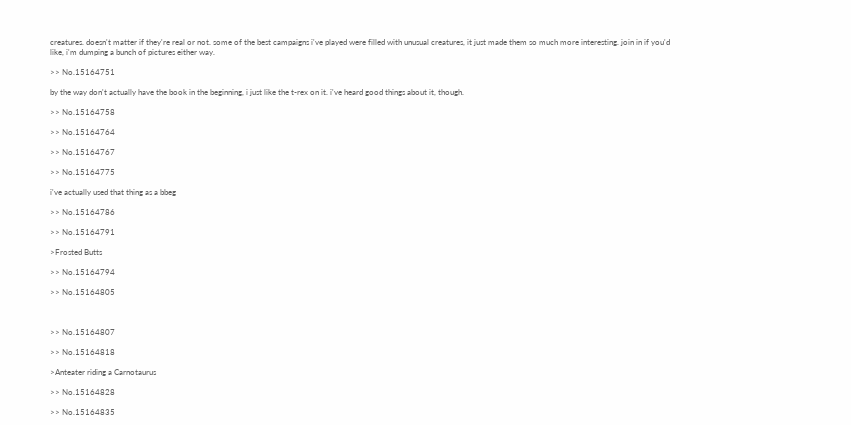creatures. doesn't matter if they're real or not. some of the best campaigns i've played were filled with unusual creatures, it just made them so much more interesting. join in if you'd like, i'm dumping a bunch of pictures either way.

>> No.15164751

by the way don't actually have the book in the beginning, i just like the t-rex on it. i've heard good things about it, though.

>> No.15164758

>> No.15164764

>> No.15164767

>> No.15164775

i've actually used that thing as a bbeg

>> No.15164786

>> No.15164791

>Frosted Butts

>> No.15164794

>> No.15164805



>> No.15164807

>> No.15164818

>Anteater riding a Carnotaurus

>> No.15164828

>> No.15164835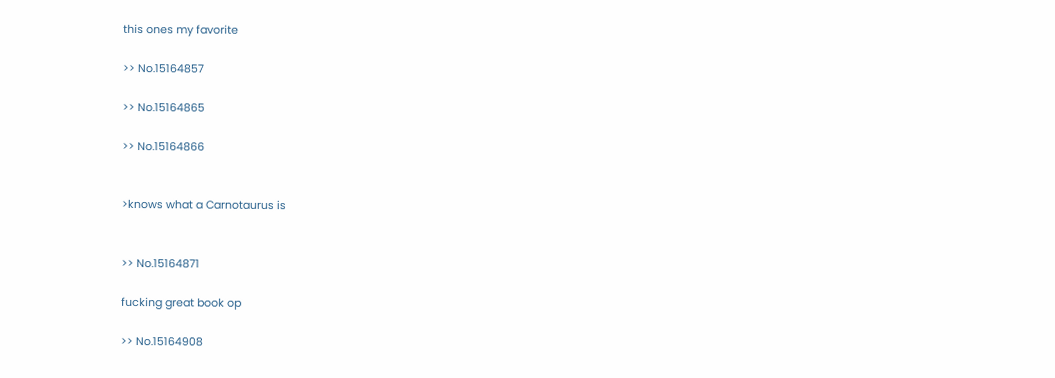this ones my favorite

>> No.15164857

>> No.15164865

>> No.15164866


>knows what a Carnotaurus is


>> No.15164871

fucking great book op

>> No.15164908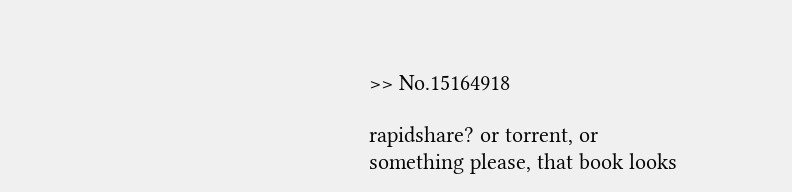>> No.15164918

rapidshare? or torrent, or something please, that book looks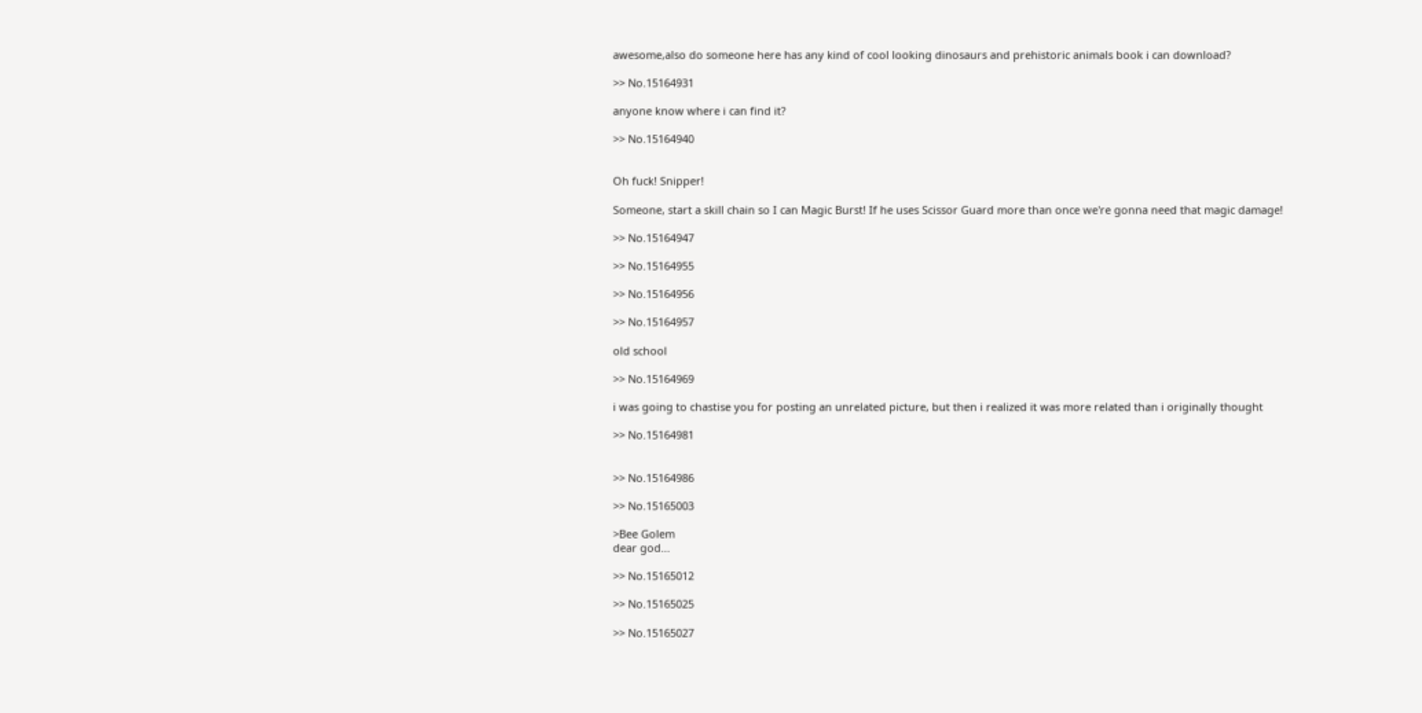awesome,also do someone here has any kind of cool looking dinosaurs and prehistoric animals book i can download?

>> No.15164931

anyone know where i can find it?

>> No.15164940


Oh fuck! Snipper!

Someone, start a skill chain so I can Magic Burst! If he uses Scissor Guard more than once we're gonna need that magic damage!

>> No.15164947

>> No.15164955

>> No.15164956

>> No.15164957

old school

>> No.15164969

i was going to chastise you for posting an unrelated picture, but then i realized it was more related than i originally thought

>> No.15164981


>> No.15164986

>> No.15165003

>Bee Golem
dear god...

>> No.15165012

>> No.15165025

>> No.15165027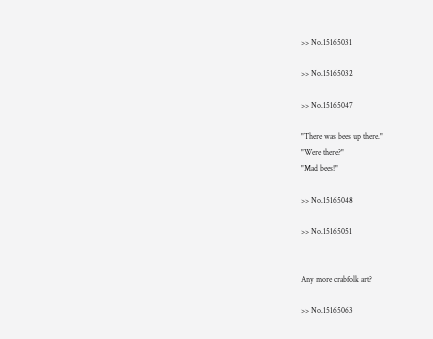>> No.15165031

>> No.15165032

>> No.15165047

"There was bees up there."
"Were there?"
"Mad bees!"

>> No.15165048

>> No.15165051


Any more crabfolk art?

>> No.15165063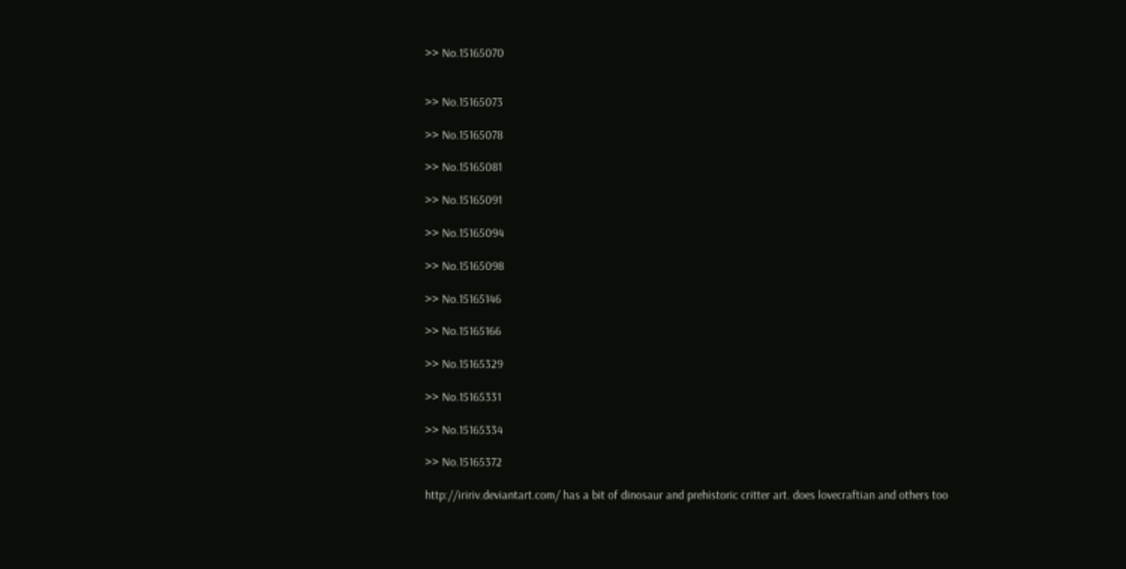>> No.15165070


>> No.15165073

>> No.15165078

>> No.15165081

>> No.15165091

>> No.15165094

>> No.15165098

>> No.15165146

>> No.15165166

>> No.15165329

>> No.15165331

>> No.15165334

>> No.15165372

http://iririv.deviantart.com/ has a bit of dinosaur and prehistoric critter art. does lovecraftian and others too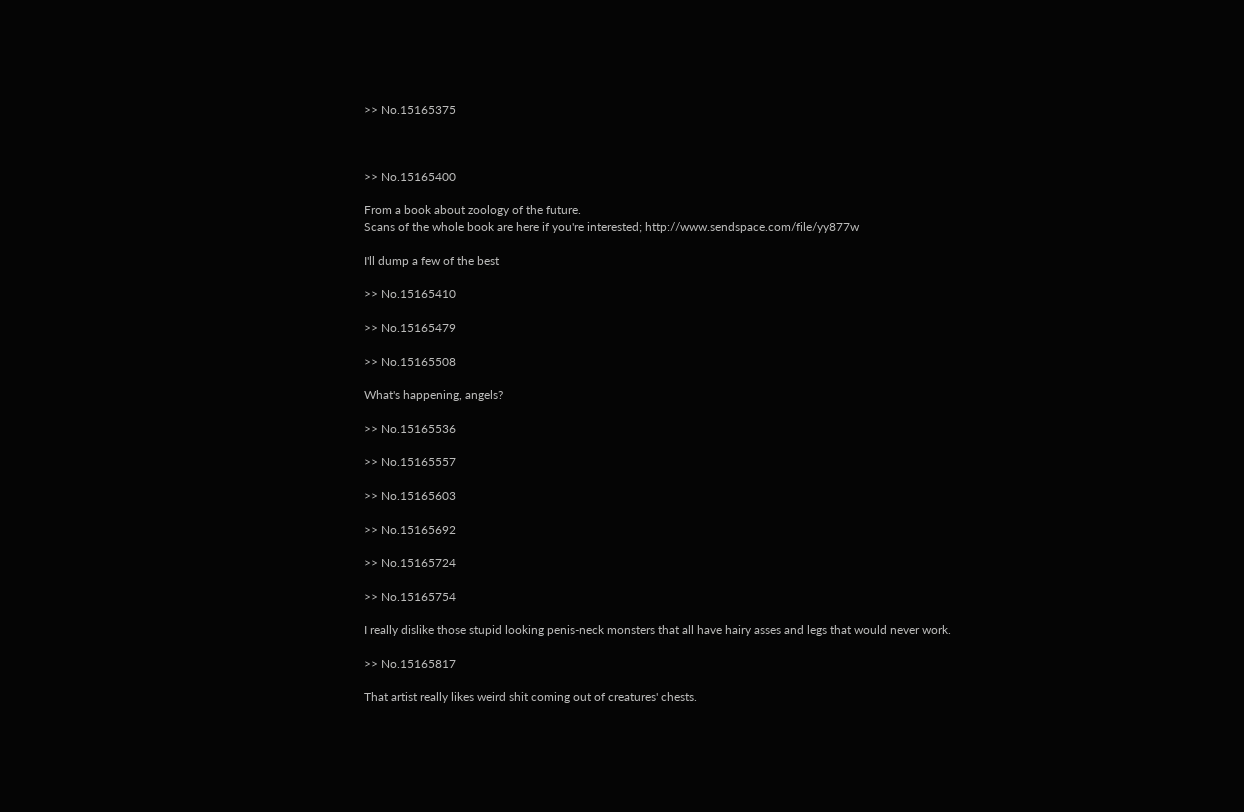>> No.15165375



>> No.15165400

From a book about zoology of the future.
Scans of the whole book are here if you're interested; http://www.sendspace.com/file/yy877w

I'll dump a few of the best

>> No.15165410

>> No.15165479

>> No.15165508

What's happening, angels?

>> No.15165536

>> No.15165557

>> No.15165603

>> No.15165692

>> No.15165724

>> No.15165754

I really dislike those stupid looking penis-neck monsters that all have hairy asses and legs that would never work.

>> No.15165817

That artist really likes weird shit coming out of creatures' chests.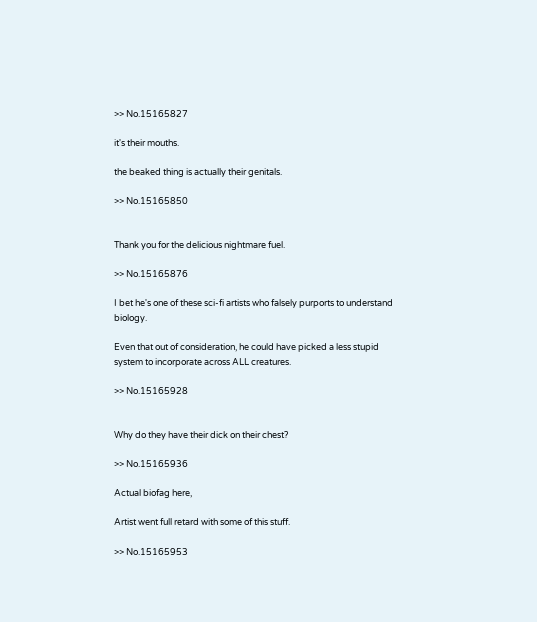>> No.15165827

it's their mouths.

the beaked thing is actually their genitals.

>> No.15165850


Thank you for the delicious nightmare fuel.

>> No.15165876

I bet he's one of these sci-fi artists who falsely purports to understand biology.

Even that out of consideration, he could have picked a less stupid system to incorporate across ALL creatures.

>> No.15165928


Why do they have their dick on their chest?

>> No.15165936

Actual biofag here,

Artist went full retard with some of this stuff.

>> No.15165953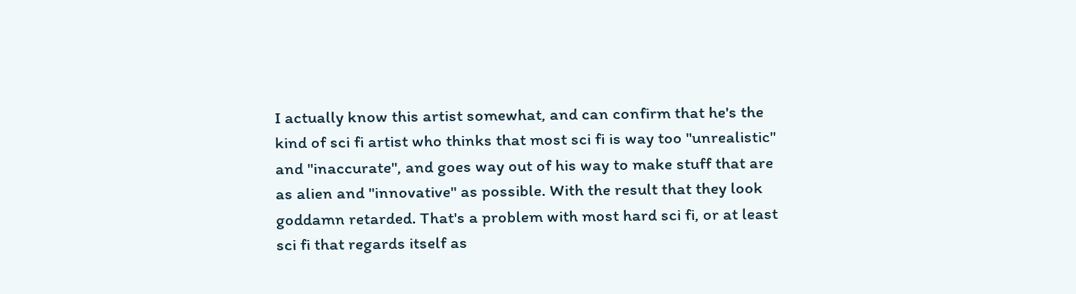I actually know this artist somewhat, and can confirm that he's the kind of sci fi artist who thinks that most sci fi is way too "unrealistic" and "inaccurate", and goes way out of his way to make stuff that are as alien and "innovative" as possible. With the result that they look goddamn retarded. That's a problem with most hard sci fi, or at least sci fi that regards itself as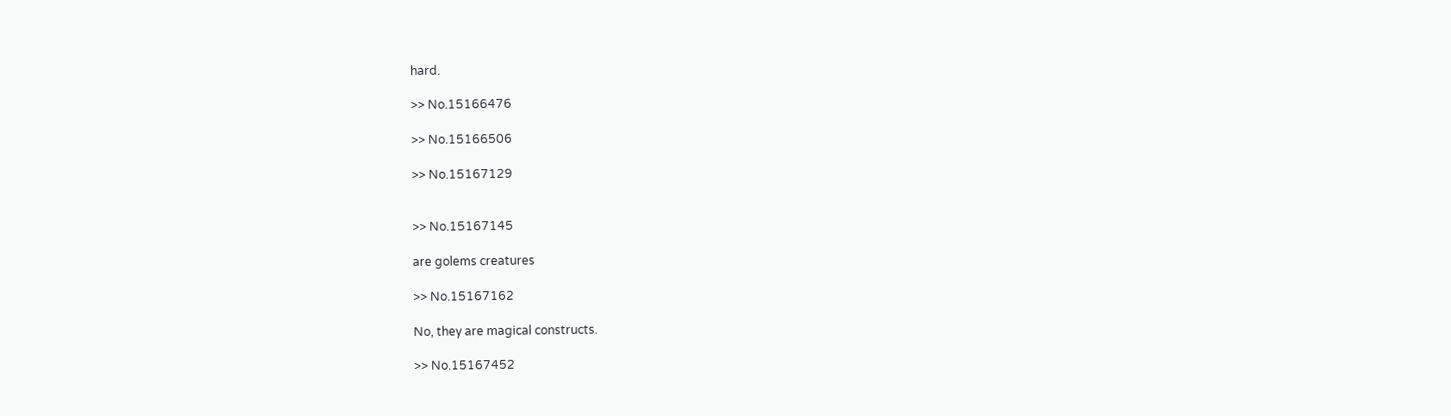hard.

>> No.15166476

>> No.15166506

>> No.15167129


>> No.15167145

are golems creatures

>> No.15167162

No, they are magical constructs.

>> No.15167452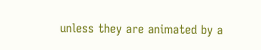unless they are animated by a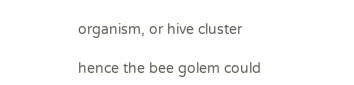organism, or hive cluster

hence the bee golem could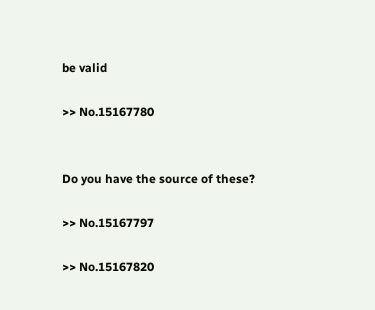be valid

>> No.15167780


Do you have the source of these?

>> No.15167797

>> No.15167820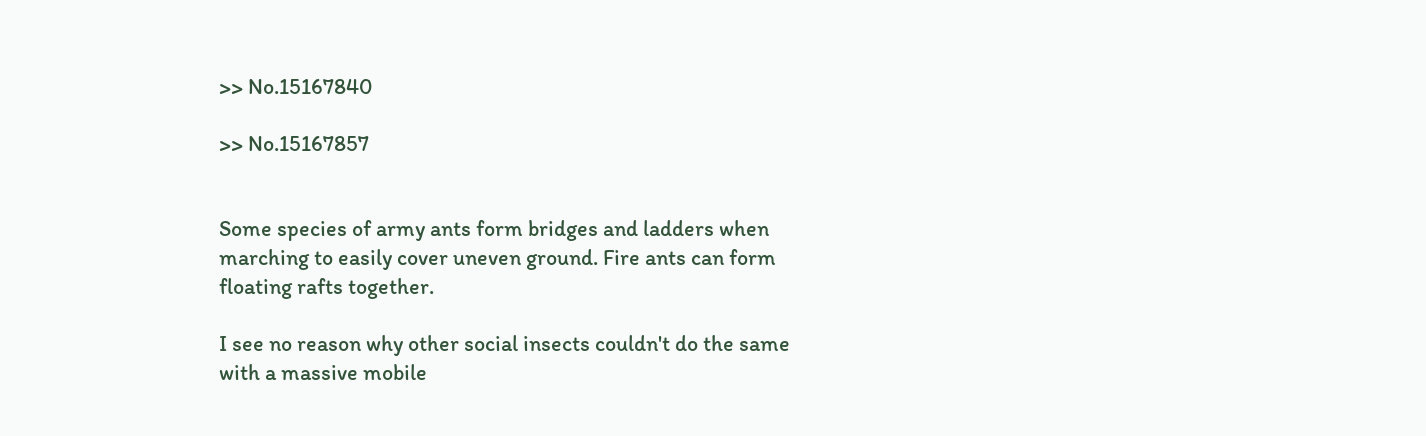>> No.15167840

>> No.15167857


Some species of army ants form bridges and ladders when marching to easily cover uneven ground. Fire ants can form floating rafts together.

I see no reason why other social insects couldn't do the same with a massive mobile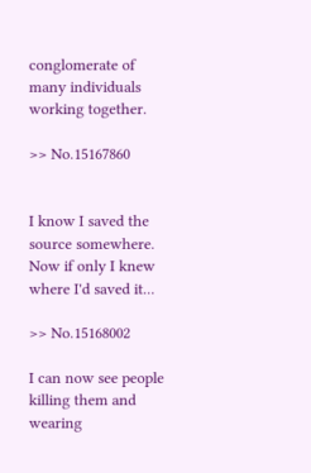conglomerate of many individuals working together.

>> No.15167860


I know I saved the source somewhere. Now if only I knew where I'd saved it...

>> No.15168002

I can now see people killing them and wearing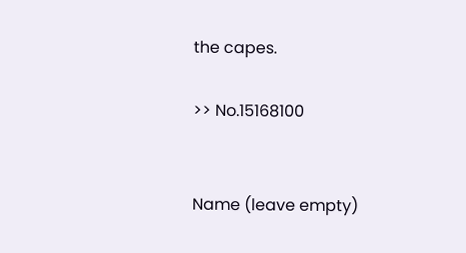the capes.

>> No.15168100


Name (leave empty)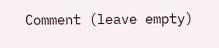Comment (leave empty)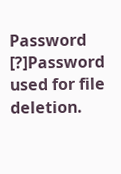Password [?]Password used for file deletion.